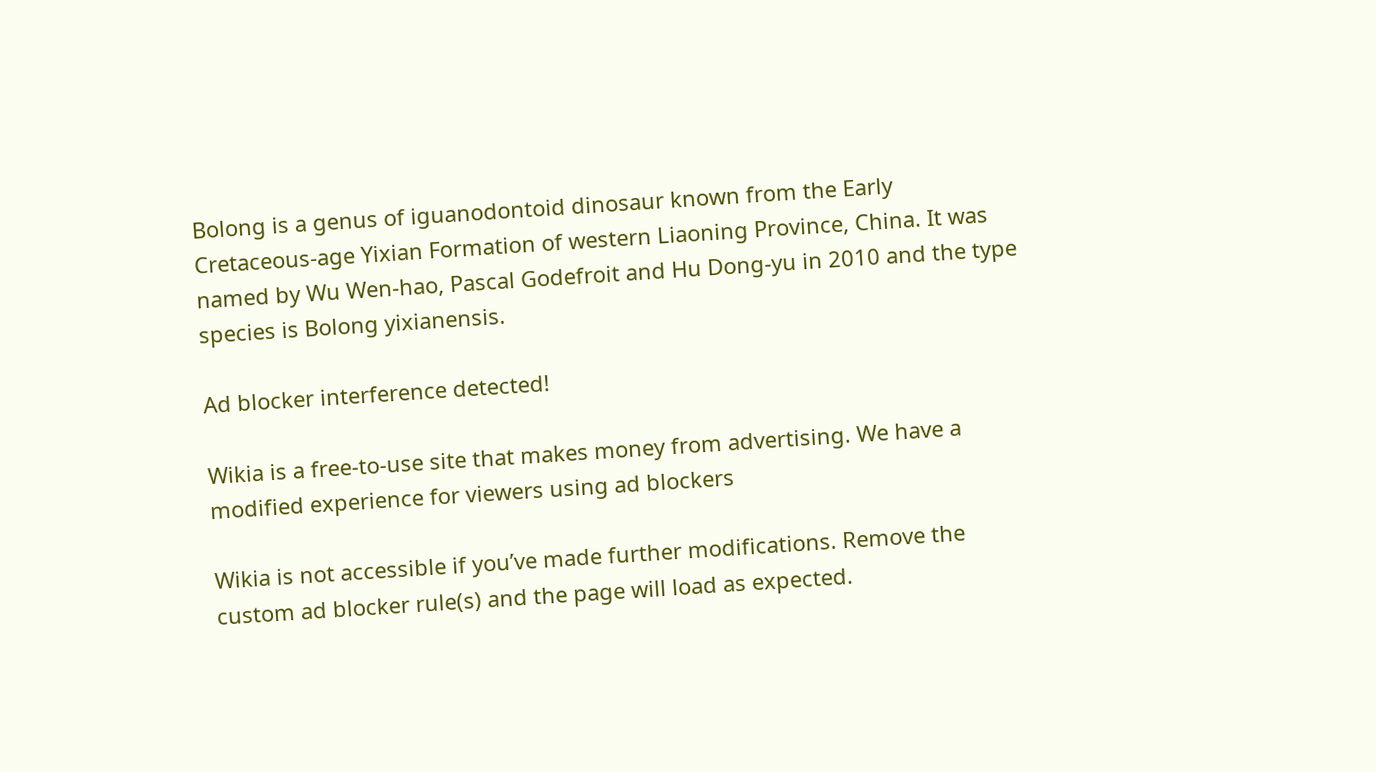Bolong is a genus of iguanodontoid dinosaur known from the Early Cretaceous-age Yixian Formation of western Liaoning Province, China. It was named by Wu Wen-hao, Pascal Godefroit and Hu Dong-yu in 2010 and the type species is Bolong yixianensis.

Ad blocker interference detected!

Wikia is a free-to-use site that makes money from advertising. We have a modified experience for viewers using ad blockers

Wikia is not accessible if you’ve made further modifications. Remove the custom ad blocker rule(s) and the page will load as expected.